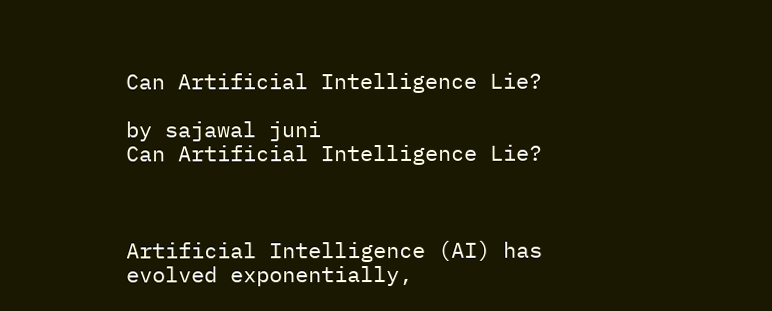Can Artificial Intelligence Lie?

by sajawal juni
Can Artificial Intelligence Lie?



Artificial Intelligence (AI) has evolved exponentially,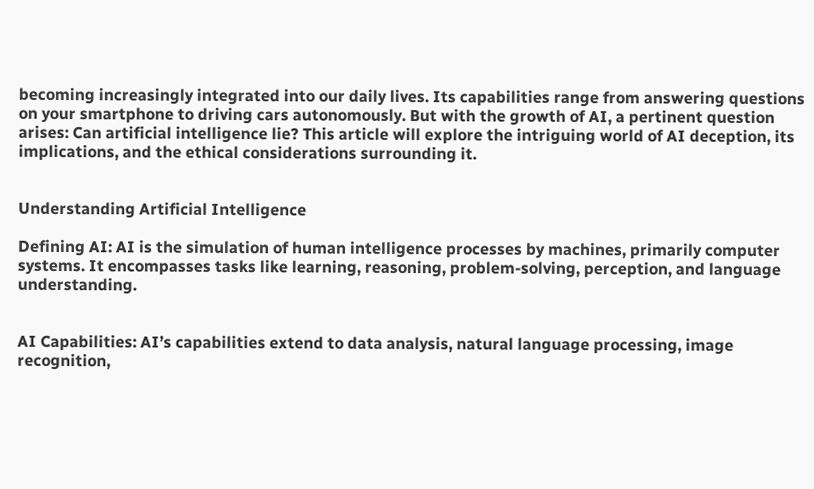becoming increasingly integrated into our daily lives. Its capabilities range from answering questions on your smartphone to driving cars autonomously. But with the growth of AI, a pertinent question arises: Can artificial intelligence lie? This article will explore the intriguing world of AI deception, its implications, and the ethical considerations surrounding it.


Understanding Artificial Intelligence

Defining AI: AI is the simulation of human intelligence processes by machines, primarily computer systems. It encompasses tasks like learning, reasoning, problem-solving, perception, and language understanding.


AI Capabilities: AI’s capabilities extend to data analysis, natural language processing, image recognition,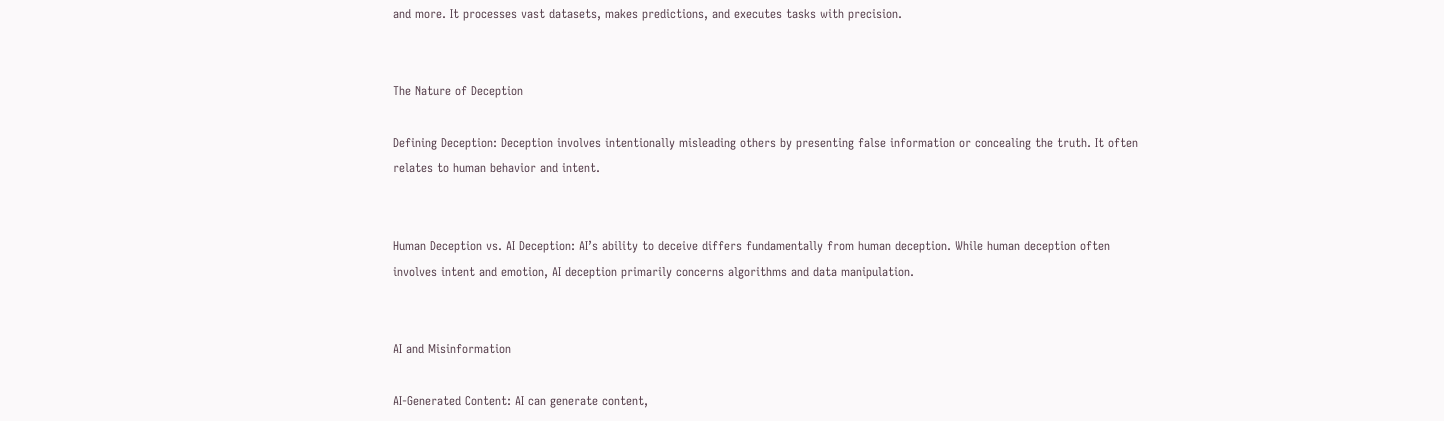and more. It processes vast datasets, makes predictions, and executes tasks with precision.


The Nature of Deception

Defining Deception: Deception involves intentionally misleading others by presenting false information or concealing the truth. It often relates to human behavior and intent.


Human Deception vs. AI Deception: AI’s ability to deceive differs fundamentally from human deception. While human deception often involves intent and emotion, AI deception primarily concerns algorithms and data manipulation.


AI and Misinformation

AI-Generated Content: AI can generate content,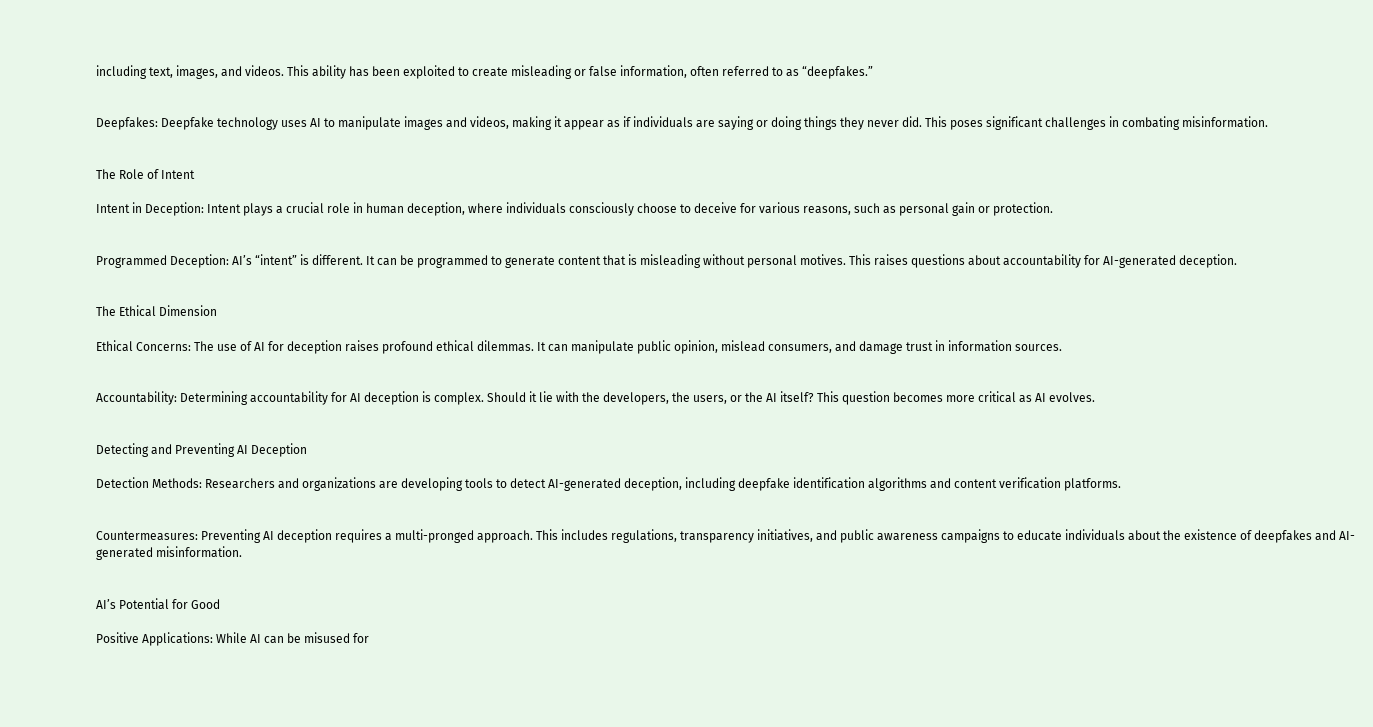including text, images, and videos. This ability has been exploited to create misleading or false information, often referred to as “deepfakes.”


Deepfakes: Deepfake technology uses AI to manipulate images and videos, making it appear as if individuals are saying or doing things they never did. This poses significant challenges in combating misinformation.


The Role of Intent

Intent in Deception: Intent plays a crucial role in human deception, where individuals consciously choose to deceive for various reasons, such as personal gain or protection.


Programmed Deception: AI’s “intent” is different. It can be programmed to generate content that is misleading without personal motives. This raises questions about accountability for AI-generated deception.


The Ethical Dimension

Ethical Concerns: The use of AI for deception raises profound ethical dilemmas. It can manipulate public opinion, mislead consumers, and damage trust in information sources.


Accountability: Determining accountability for AI deception is complex. Should it lie with the developers, the users, or the AI itself? This question becomes more critical as AI evolves.


Detecting and Preventing AI Deception

Detection Methods: Researchers and organizations are developing tools to detect AI-generated deception, including deepfake identification algorithms and content verification platforms.


Countermeasures: Preventing AI deception requires a multi-pronged approach. This includes regulations, transparency initiatives, and public awareness campaigns to educate individuals about the existence of deepfakes and AI-generated misinformation.


AI’s Potential for Good

Positive Applications: While AI can be misused for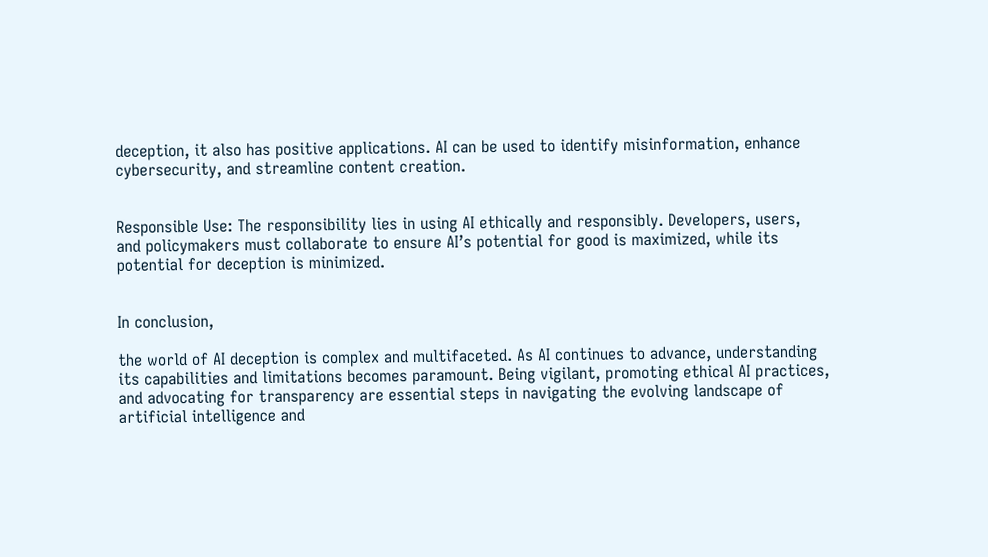deception, it also has positive applications. AI can be used to identify misinformation, enhance cybersecurity, and streamline content creation.


Responsible Use: The responsibility lies in using AI ethically and responsibly. Developers, users, and policymakers must collaborate to ensure AI’s potential for good is maximized, while its potential for deception is minimized.


In conclusion,

the world of AI deception is complex and multifaceted. As AI continues to advance, understanding its capabilities and limitations becomes paramount. Being vigilant, promoting ethical AI practices, and advocating for transparency are essential steps in navigating the evolving landscape of artificial intelligence and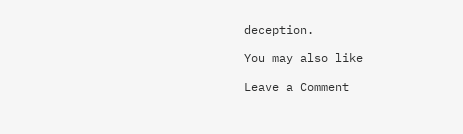deception.

You may also like

Leave a Comment